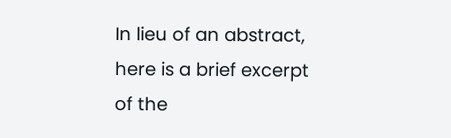In lieu of an abstract, here is a brief excerpt of the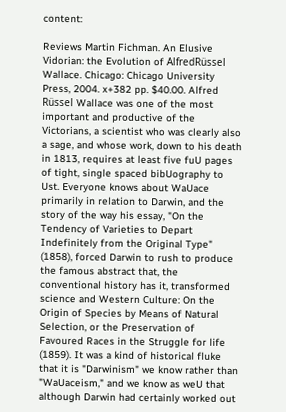content:

Reviews Martin Fichman. An Elusive Vidorian: the Evolution of AlfredRüssel Wallace. Chicago: Chicago University Press, 2004. x+382 pp. $40.00. Alfred Rüssel Wallace was one of the most important and productive of the Victorians, a scientist who was clearly also a sage, and whose work, down to his death in 1813, requires at least five fuU pages of tight, single spaced bibUography to Ust. Everyone knows about WaUace primarily in relation to Darwin, and the story of the way his essay, "On the Tendency of Varieties to Depart Indefinitely from the Original Type" (1858), forced Darwin to rush to produce the famous abstract that, the conventional history has it, transformed science and Western Culture: On the Origin of Species by Means of Natural Selection, or the Preservation of Favoured Races in the Struggle for life (1859). It was a kind of historical fluke that it is "Darwinism" we know rather than "WaUaceism," and we know as weU that although Darwin had certainly worked out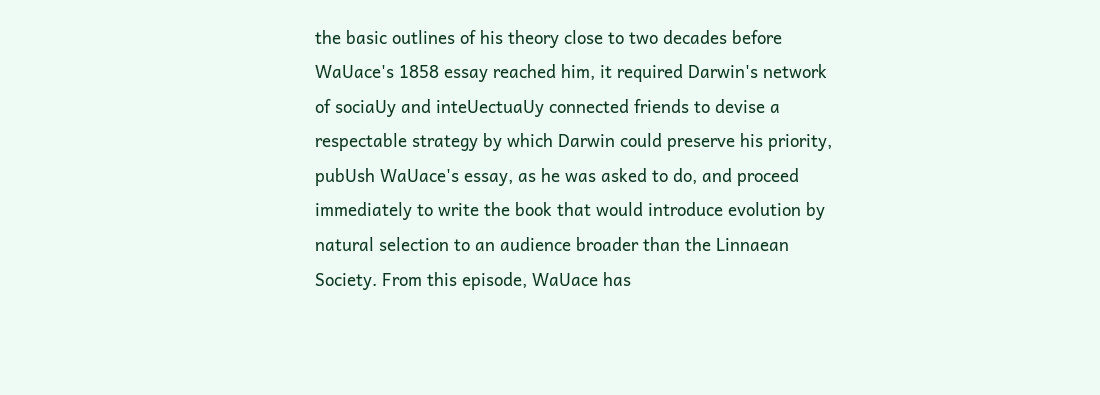the basic outlines of his theory close to two decades before WaUace's 1858 essay reached him, it required Darwin's network of sociaUy and inteUectuaUy connected friends to devise a respectable strategy by which Darwin could preserve his priority, pubUsh WaUace's essay, as he was asked to do, and proceed immediately to write the book that would introduce evolution by natural selection to an audience broader than the Linnaean Society. From this episode, WaUace has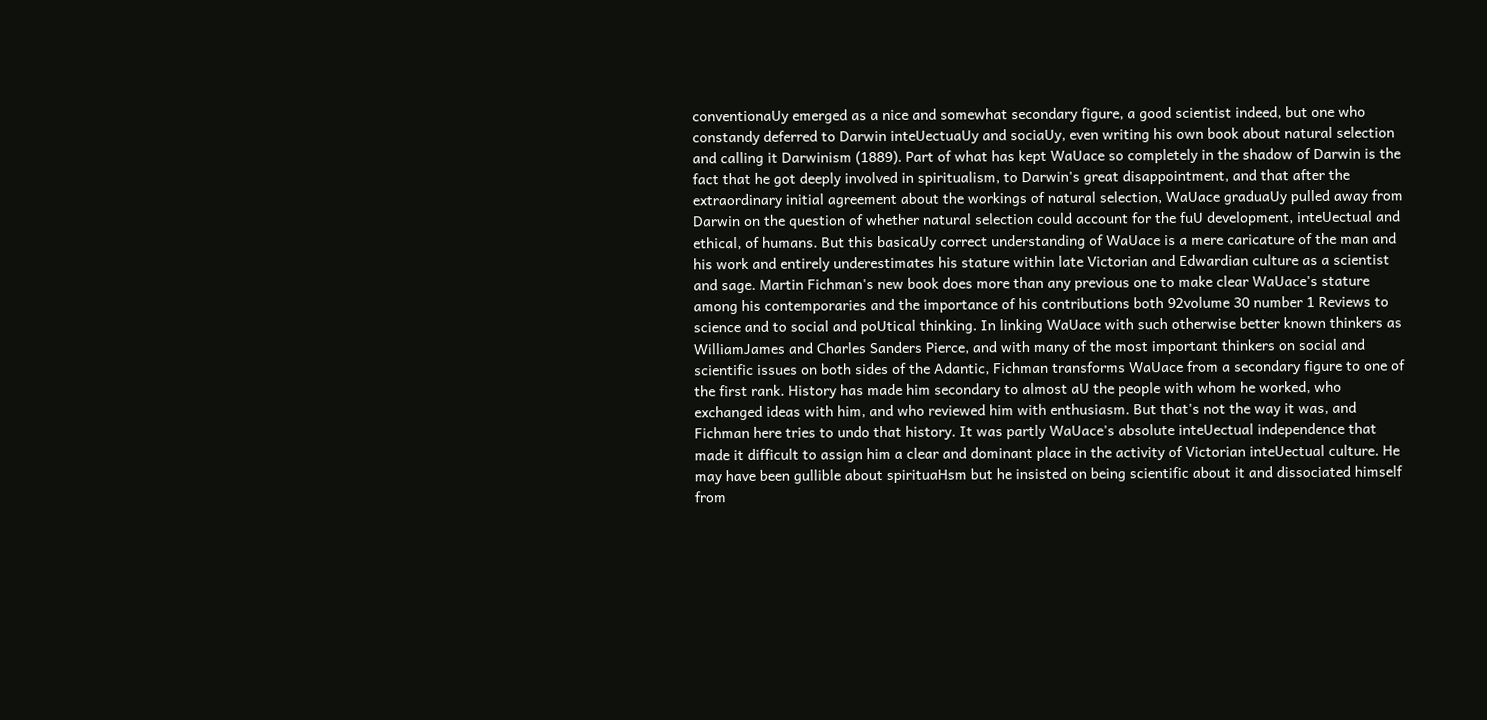conventionaUy emerged as a nice and somewhat secondary figure, a good scientist indeed, but one who constandy deferred to Darwin inteUectuaUy and sociaUy, even writing his own book about natural selection and calling it Darwinism (1889). Part of what has kept WaUace so completely in the shadow of Darwin is the fact that he got deeply involved in spiritualism, to Darwin's great disappointment, and that after the extraordinary initial agreement about the workings of natural selection, WaUace graduaUy pulled away from Darwin on the question of whether natural selection could account for the fuU development, inteUectual and ethical, of humans. But this basicaUy correct understanding of WaUace is a mere caricature of the man and his work and entirely underestimates his stature within late Victorian and Edwardian culture as a scientist and sage. Martin Fichman's new book does more than any previous one to make clear WaUace's stature among his contemporaries and the importance of his contributions both 92volume 30 number 1 Reviews to science and to social and poUtical thinking. In linking WaUace with such otherwise better known thinkers as WilliamJames and Charles Sanders Pierce, and with many of the most important thinkers on social and scientific issues on both sides of the Adantic, Fichman transforms WaUace from a secondary figure to one of the first rank. History has made him secondary to almost aU the people with whom he worked, who exchanged ideas with him, and who reviewed him with enthusiasm. But that's not the way it was, and Fichman here tries to undo that history. It was partly WaUace's absolute inteUectual independence that made it difficult to assign him a clear and dominant place in the activity of Victorian inteUectual culture. He may have been gullible about spirituaHsm but he insisted on being scientific about it and dissociated himself from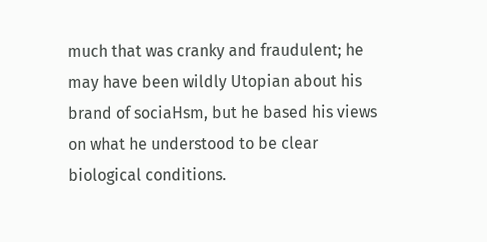much that was cranky and fraudulent; he may have been wildly Utopian about his brand of sociaHsm, but he based his views on what he understood to be clear biological conditions.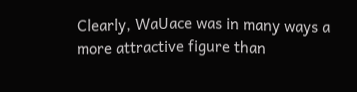Clearly, WaUace was in many ways a more attractive figure than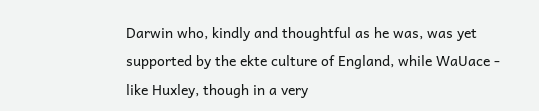Darwin who, kindly and thoughtful as he was, was yet supported by the ekte culture of England, while WaUace - like Huxley, though in a very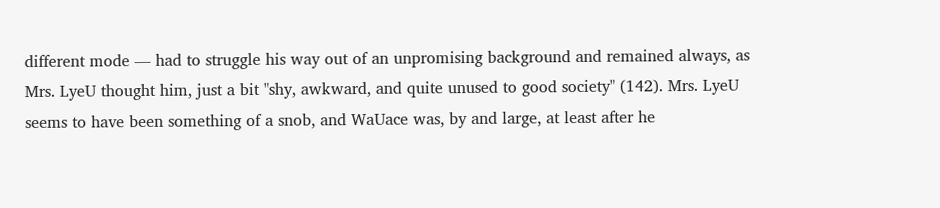different mode — had to struggle his way out of an unpromising background and remained always, as Mrs. LyeU thought him, just a bit "shy, awkward, and quite unused to good society" (142). Mrs. LyeU seems to have been something of a snob, and WaUace was, by and large, at least after he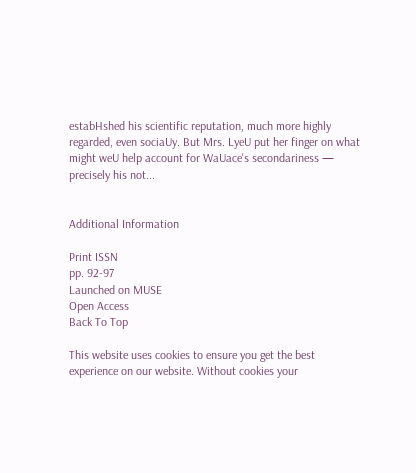estabHshed his scientific reputation, much more highly regarded, even sociaUy. But Mrs. LyeU put her finger on what might weU help account for WaUace's secondariness — precisely his not...


Additional Information

Print ISSN
pp. 92-97
Launched on MUSE
Open Access
Back To Top

This website uses cookies to ensure you get the best experience on our website. Without cookies your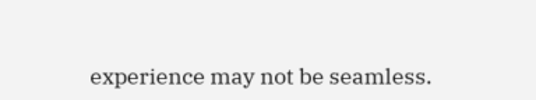experience may not be seamless.